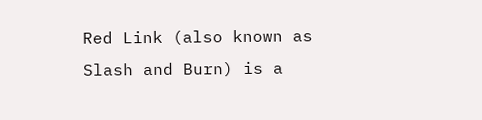Red Link (also known as Slash and Burn) is a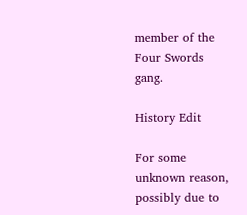member of the Four Swords gang.

History Edit

For some unknown reason, possibly due to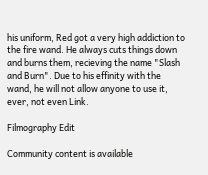his uniform, Red got a very high addiction to the fire wand. He always cuts things down and burns them, recieving the name "Slash and Burn". Due to his effinity with the wand, he will not allow anyone to use it, ever, not even Link.

Filmography Edit

Community content is available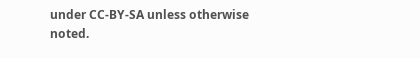under CC-BY-SA unless otherwise noted.